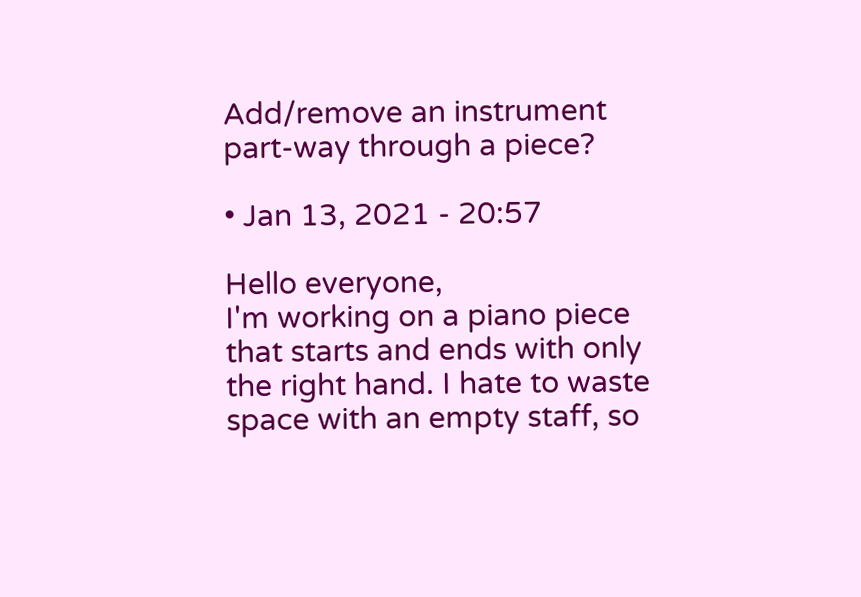Add/remove an instrument part-way through a piece?

• Jan 13, 2021 - 20:57

Hello everyone,
I'm working on a piano piece that starts and ends with only the right hand. I hate to waste space with an empty staff, so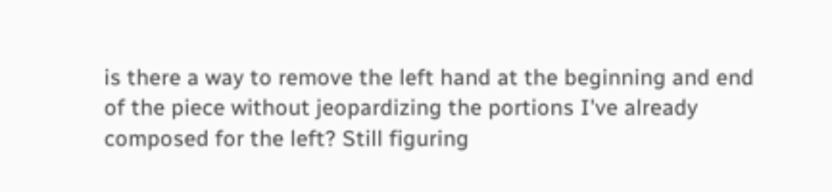is there a way to remove the left hand at the beginning and end of the piece without jeopardizing the portions I've already composed for the left? Still figuring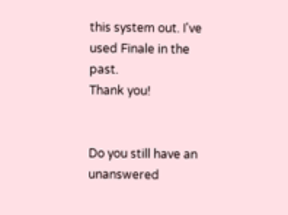this system out. I've used Finale in the past.
Thank you!


Do you still have an unanswered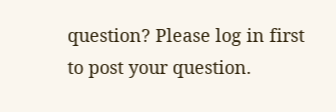question? Please log in first to post your question.